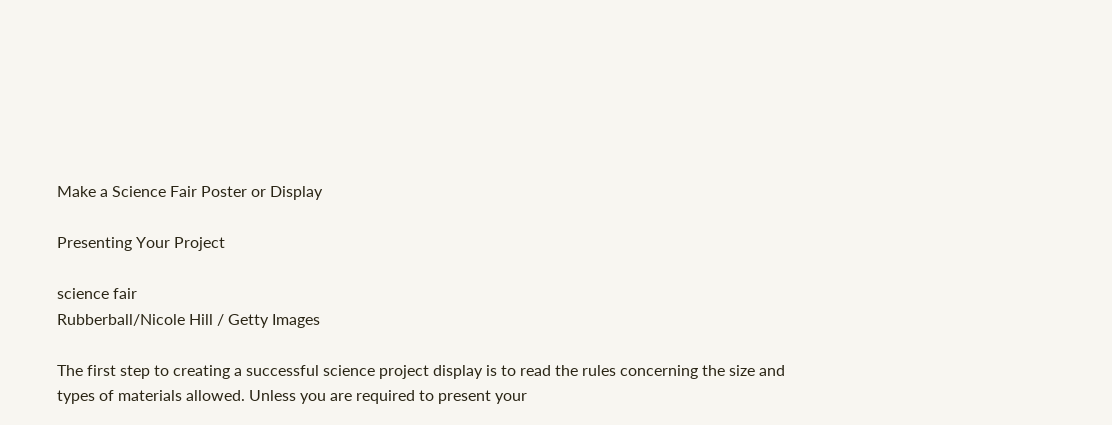Make a Science Fair Poster or Display

Presenting Your Project

science fair
Rubberball/Nicole Hill / Getty Images

The first step to creating a successful science project display is to read the rules concerning the size and types of materials allowed. Unless you are required to present your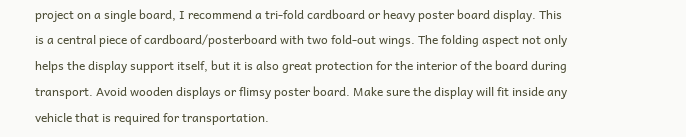project on a single board, I recommend a tri-fold cardboard or heavy poster board display. This is a central piece of cardboard/posterboard with two fold-out wings. The folding aspect not only helps the display support itself, but it is also great protection for the interior of the board during transport. Avoid wooden displays or flimsy poster board. Make sure the display will fit inside any vehicle that is required for transportation.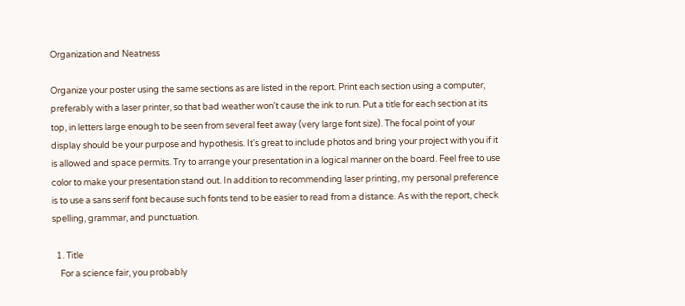Organization and Neatness

Organize your poster using the same sections as are listed in the report. Print each section using a computer, preferably with a laser printer, so that bad weather won't cause the ink to run. Put a title for each section at its top, in letters large enough to be seen from several feet away (very large font size). The focal point of your display should be your purpose and hypothesis. It's great to include photos and bring your project with you if it is allowed and space permits. Try to arrange your presentation in a logical manner on the board. Feel free to use color to make your presentation stand out. In addition to recommending laser printing, my personal preference is to use a sans serif font because such fonts tend to be easier to read from a distance. As with the report, check spelling, grammar, and punctuation.

  1. Title
    For a science fair, you probably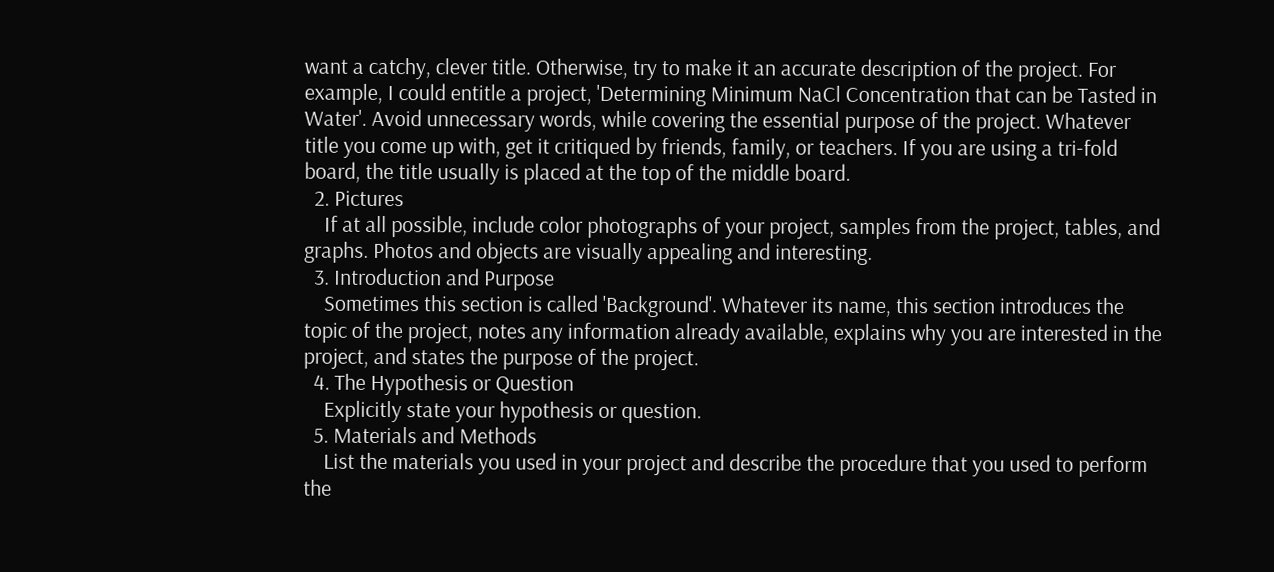want a catchy, clever title. Otherwise, try to make it an accurate description of the project. For example, I could entitle a project, 'Determining Minimum NaCl Concentration that can be Tasted in Water'. Avoid unnecessary words, while covering the essential purpose of the project. Whatever title you come up with, get it critiqued by friends, family, or teachers. If you are using a tri-fold board, the title usually is placed at the top of the middle board.
  2. Pictures
    If at all possible, include color photographs of your project, samples from the project, tables, and graphs. Photos and objects are visually appealing and interesting.
  3. Introduction and Purpose
    Sometimes this section is called 'Background'. Whatever its name, this section introduces the topic of the project, notes any information already available, explains why you are interested in the project, and states the purpose of the project.
  4. The Hypothesis or Question
    Explicitly state your hypothesis or question.
  5. Materials and Methods
    List the materials you used in your project and describe the procedure that you used to perform the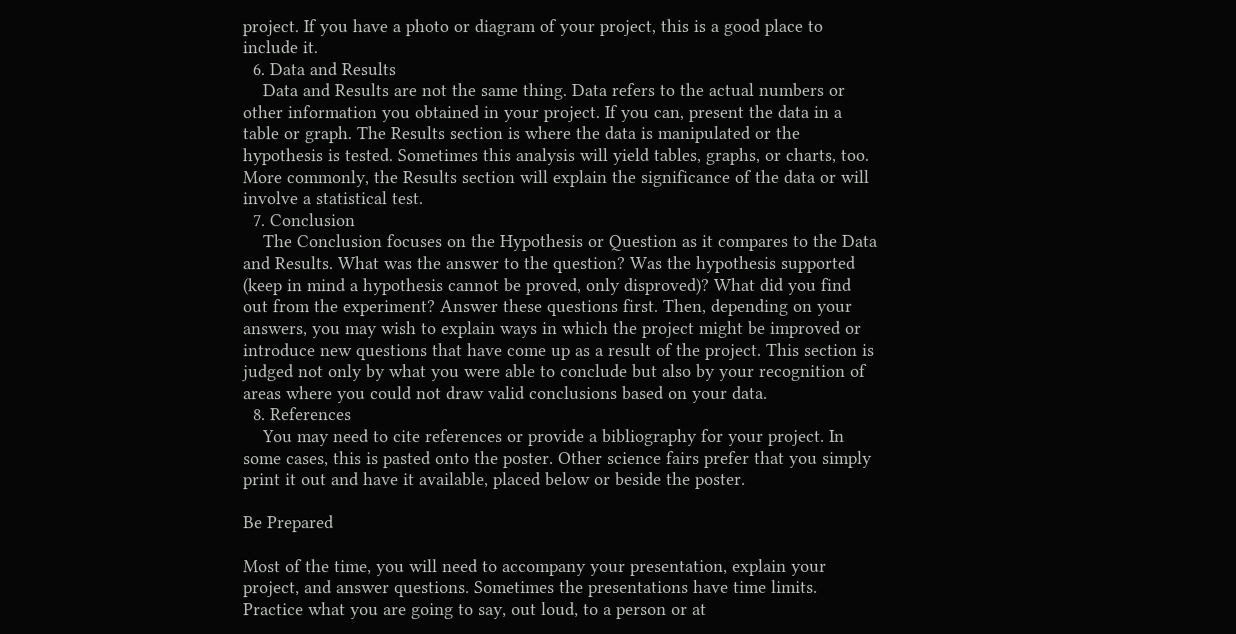project. If you have a photo or diagram of your project, this is a good place to include it.
  6. Data and Results
    Data and Results are not the same thing. Data refers to the actual numbers or other information you obtained in your project. If you can, present the data in a table or graph. The Results section is where the data is manipulated or the hypothesis is tested. Sometimes this analysis will yield tables, graphs, or charts, too. More commonly, the Results section will explain the significance of the data or will involve a statistical test.
  7. Conclusion
    The Conclusion focuses on the Hypothesis or Question as it compares to the Data and Results. What was the answer to the question? Was the hypothesis supported (keep in mind a hypothesis cannot be proved, only disproved)? What did you find out from the experiment? Answer these questions first. Then, depending on your answers, you may wish to explain ways in which the project might be improved or introduce new questions that have come up as a result of the project. This section is judged not only by what you were able to conclude but also by your recognition of areas where you could not draw valid conclusions based on your data.
  8. References
    You may need to cite references or provide a bibliography for your project. In some cases, this is pasted onto the poster. Other science fairs prefer that you simply print it out and have it available, placed below or beside the poster.

Be Prepared

Most of the time, you will need to accompany your presentation, explain your project, and answer questions. Sometimes the presentations have time limits. Practice what you are going to say, out loud, to a person or at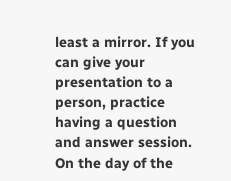least a mirror. If you can give your presentation to a person, practice having a question and answer session. On the day of the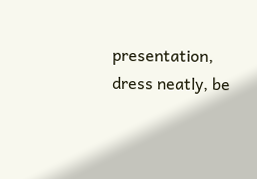presentation, dress neatly, be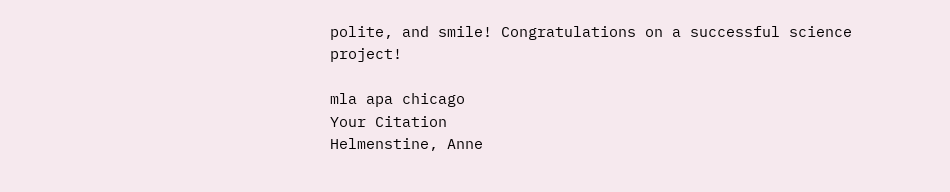polite, and smile! Congratulations on a successful science project!

mla apa chicago
Your Citation
Helmenstine, Anne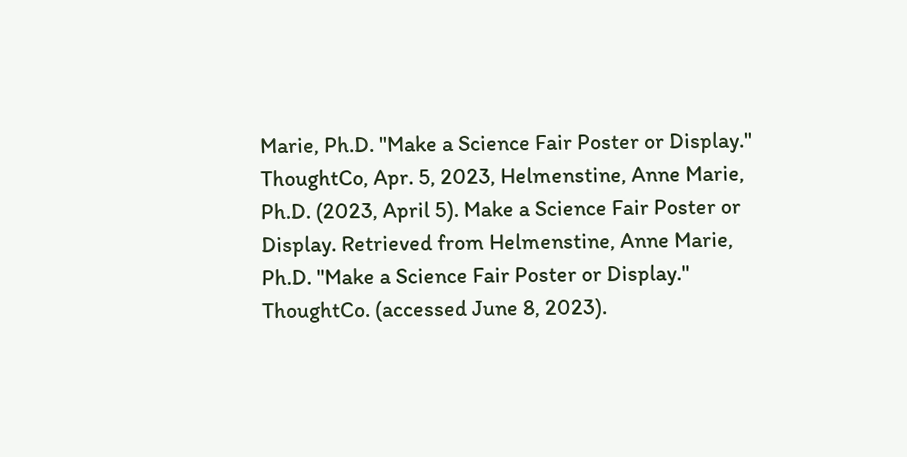Marie, Ph.D. "Make a Science Fair Poster or Display." ThoughtCo, Apr. 5, 2023, Helmenstine, Anne Marie, Ph.D. (2023, April 5). Make a Science Fair Poster or Display. Retrieved from Helmenstine, Anne Marie, Ph.D. "Make a Science Fair Poster or Display." ThoughtCo. (accessed June 8, 2023).